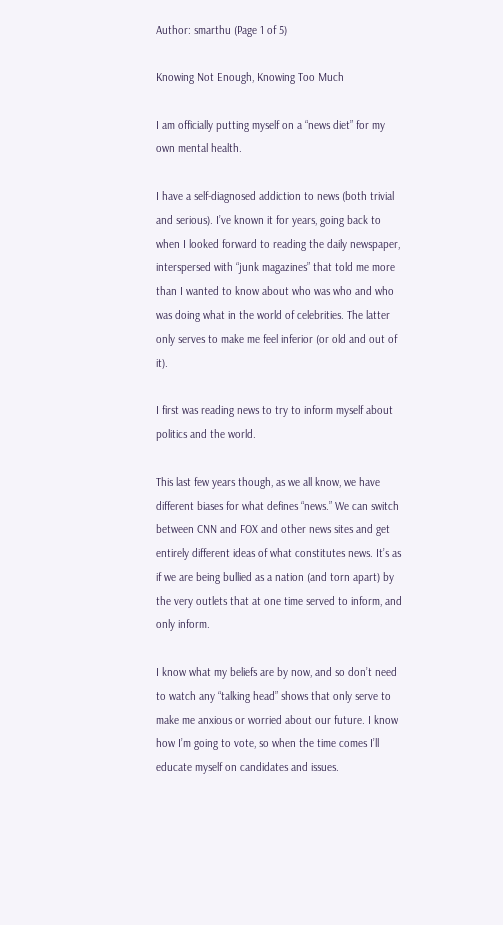Author: smarthu (Page 1 of 5)

Knowing Not Enough, Knowing Too Much

I am officially putting myself on a “news diet” for my own mental health.

I have a self-diagnosed addiction to news (both trivial and serious). I’ve known it for years, going back to when I looked forward to reading the daily newspaper, interspersed with “junk magazines” that told me more than I wanted to know about who was who and who was doing what in the world of celebrities. The latter only serves to make me feel inferior (or old and out of it).

I first was reading news to try to inform myself about politics and the world.

This last few years though, as we all know, we have different biases for what defines “news.” We can switch between CNN and FOX and other news sites and get entirely different ideas of what constitutes news. It’s as if we are being bullied as a nation (and torn apart) by the very outlets that at one time served to inform, and only inform.

I know what my beliefs are by now, and so don’t need to watch any “talking head” shows that only serve to make me anxious or worried about our future. I know how I’m going to vote, so when the time comes I’ll educate myself on candidates and issues.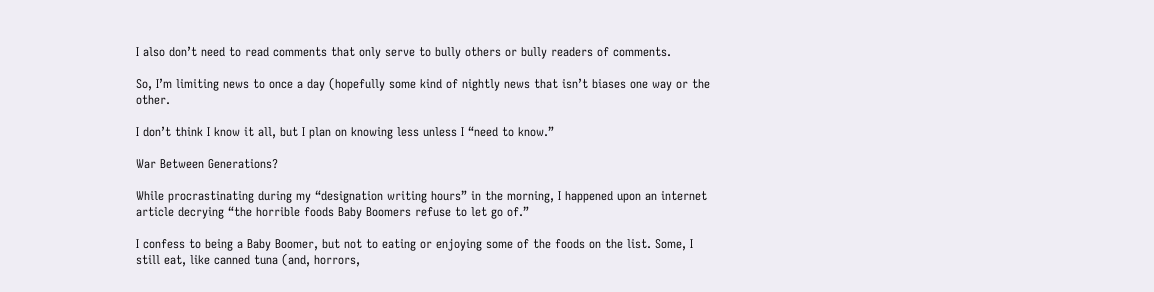I also don’t need to read comments that only serve to bully others or bully readers of comments.

So, I’m limiting news to once a day (hopefully some kind of nightly news that isn’t biases one way or the other.

I don’t think I know it all, but I plan on knowing less unless I “need to know.”

War Between Generations?

While procrastinating during my “designation writing hours” in the morning, I happened upon an internet article decrying “the horrible foods Baby Boomers refuse to let go of.”

I confess to being a Baby Boomer, but not to eating or enjoying some of the foods on the list. Some, I still eat, like canned tuna (and, horrors,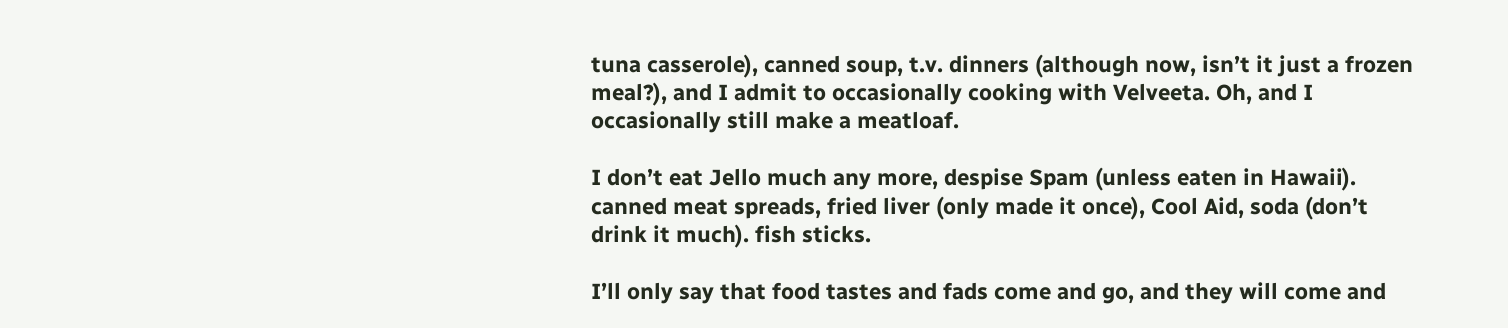tuna casserole), canned soup, t.v. dinners (although now, isn’t it just a frozen meal?), and I admit to occasionally cooking with Velveeta. Oh, and I occasionally still make a meatloaf.

I don’t eat Jello much any more, despise Spam (unless eaten in Hawaii). canned meat spreads, fried liver (only made it once), Cool Aid, soda (don’t drink it much). fish sticks.

I’ll only say that food tastes and fads come and go, and they will come and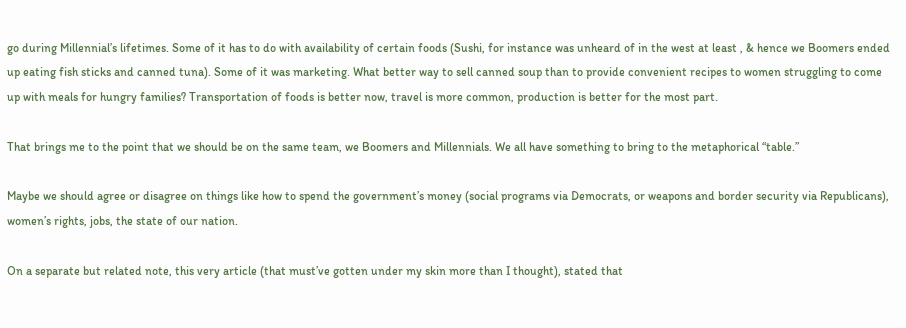go during Millennial’s lifetimes. Some of it has to do with availability of certain foods (Sushi, for instance was unheard of in the west at least , & hence we Boomers ended up eating fish sticks and canned tuna). Some of it was marketing. What better way to sell canned soup than to provide convenient recipes to women struggling to come up with meals for hungry families? Transportation of foods is better now, travel is more common, production is better for the most part.

That brings me to the point that we should be on the same team, we Boomers and Millennials. We all have something to bring to the metaphorical “table.”

Maybe we should agree or disagree on things like how to spend the government’s money (social programs via Democrats, or weapons and border security via Republicans), women’s rights, jobs, the state of our nation.

On a separate but related note, this very article (that must’ve gotten under my skin more than I thought), stated that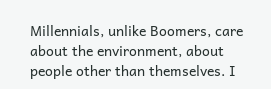Millennials, unlike Boomers, care about the environment, about people other than themselves. I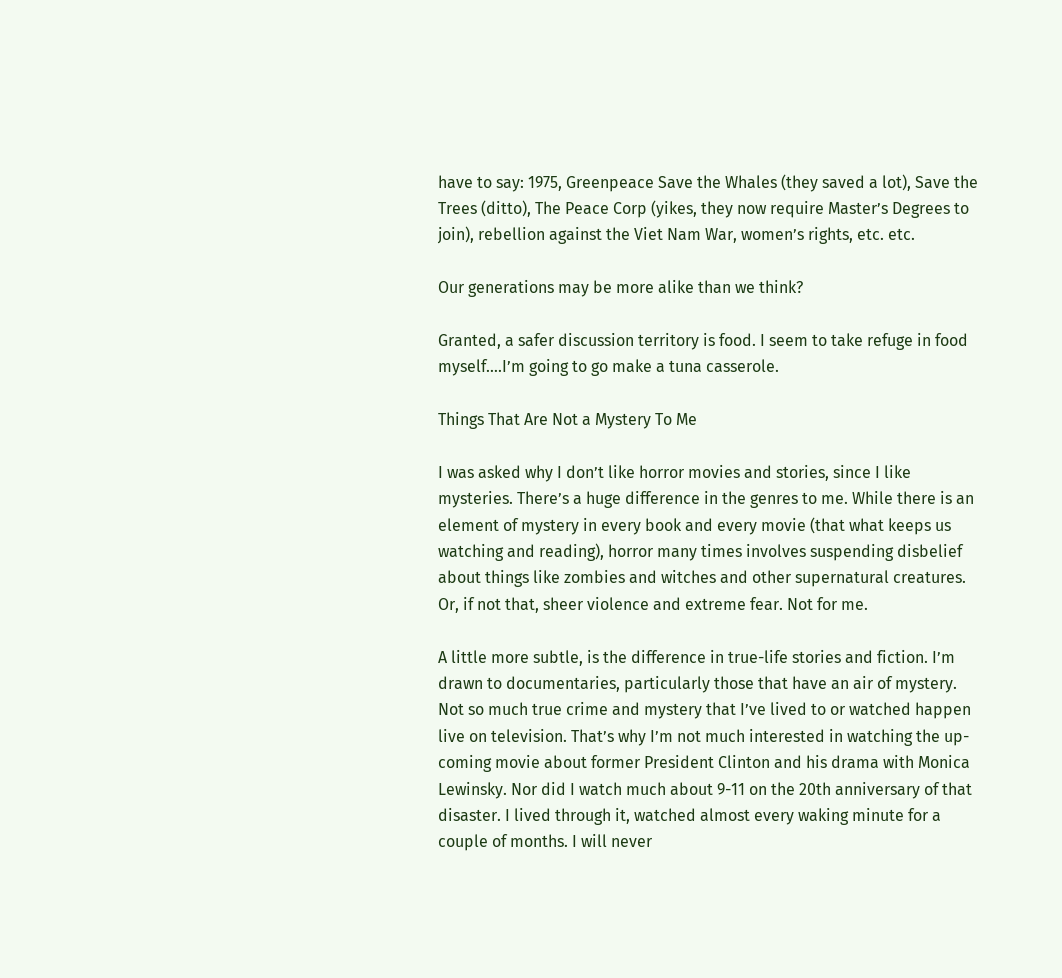have to say: 1975, Greenpeace Save the Whales (they saved a lot), Save the Trees (ditto), The Peace Corp (yikes, they now require Master’s Degrees to join), rebellion against the Viet Nam War, women’s rights, etc. etc.

Our generations may be more alike than we think?

Granted, a safer discussion territory is food. I seem to take refuge in food myself….I’m going to go make a tuna casserole.

Things That Are Not a Mystery To Me

I was asked why I don’t like horror movies and stories, since I like mysteries. There’s a huge difference in the genres to me. While there is an element of mystery in every book and every movie (that what keeps us watching and reading), horror many times involves suspending disbelief about things like zombies and witches and other supernatural creatures. Or, if not that, sheer violence and extreme fear. Not for me.

A little more subtle, is the difference in true-life stories and fiction. I’m drawn to documentaries, particularly those that have an air of mystery. Not so much true crime and mystery that I’ve lived to or watched happen live on television. That’s why I’m not much interested in watching the up-coming movie about former President Clinton and his drama with Monica Lewinsky. Nor did I watch much about 9-11 on the 20th anniversary of that disaster. I lived through it, watched almost every waking minute for a couple of months. I will never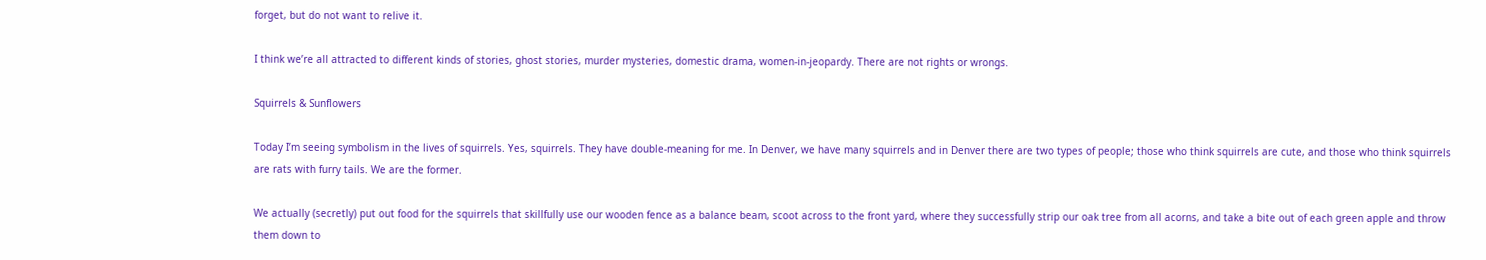forget, but do not want to relive it.

I think we’re all attracted to different kinds of stories, ghost stories, murder mysteries, domestic drama, women-in-jeopardy. There are not rights or wrongs.

Squirrels & Sunflowers

Today I’m seeing symbolism in the lives of squirrels. Yes, squirrels. They have double-meaning for me. In Denver, we have many squirrels and in Denver there are two types of people; those who think squirrels are cute, and those who think squirrels are rats with furry tails. We are the former.

We actually (secretly) put out food for the squirrels that skillfully use our wooden fence as a balance beam, scoot across to the front yard, where they successfully strip our oak tree from all acorns, and take a bite out of each green apple and throw them down to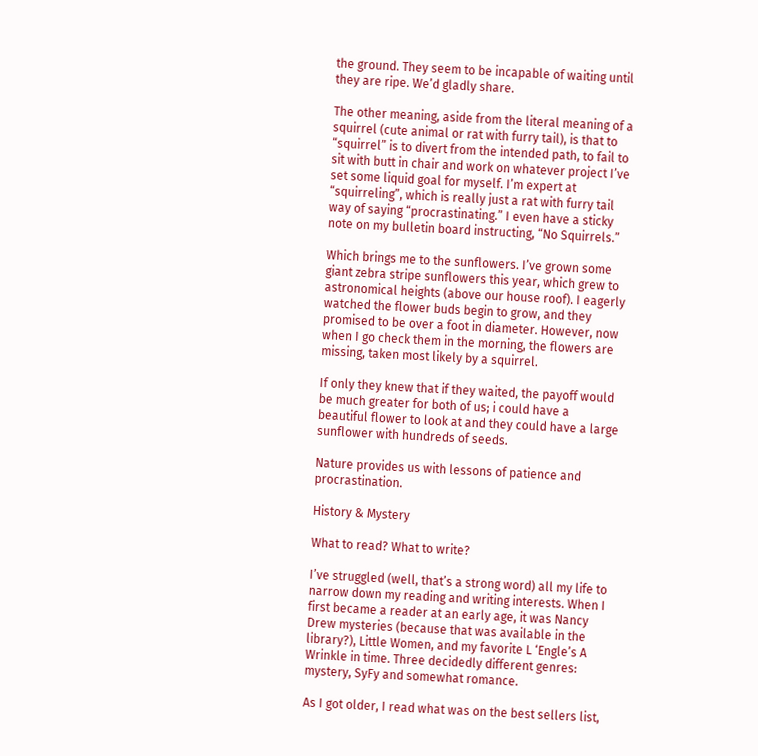the ground. They seem to be incapable of waiting until they are ripe. We’d gladly share.

The other meaning, aside from the literal meaning of a squirrel (cute animal or rat with furry tail), is that to “squirrel” is to divert from the intended path, to fail to sit with butt in chair and work on whatever project I’ve set some liquid goal for myself. I’m expert at “squirreling”, which is really just a rat with furry tail way of saying “procrastinating.” I even have a sticky note on my bulletin board instructing, “No Squirrels.”

Which brings me to the sunflowers. I’ve grown some giant zebra stripe sunflowers this year, which grew to astronomical heights (above our house roof). I eagerly watched the flower buds begin to grow, and they promised to be over a foot in diameter. However, now when I go check them in the morning, the flowers are missing, taken most likely by a squirrel.

If only they knew that if they waited, the payoff would be much greater for both of us; i could have a beautiful flower to look at and they could have a large sunflower with hundreds of seeds.

Nature provides us with lessons of patience and procrastination.

History & Mystery

What to read? What to write?

I’ve struggled (well, that’s a strong word) all my life to narrow down my reading and writing interests. When I first became a reader at an early age, it was Nancy Drew mysteries (because that was available in the library?), Little Women, and my favorite L ‘Engle’s A Wrinkle in time. Three decidedly different genres: mystery, SyFy and somewhat romance.

As I got older, I read what was on the best sellers list,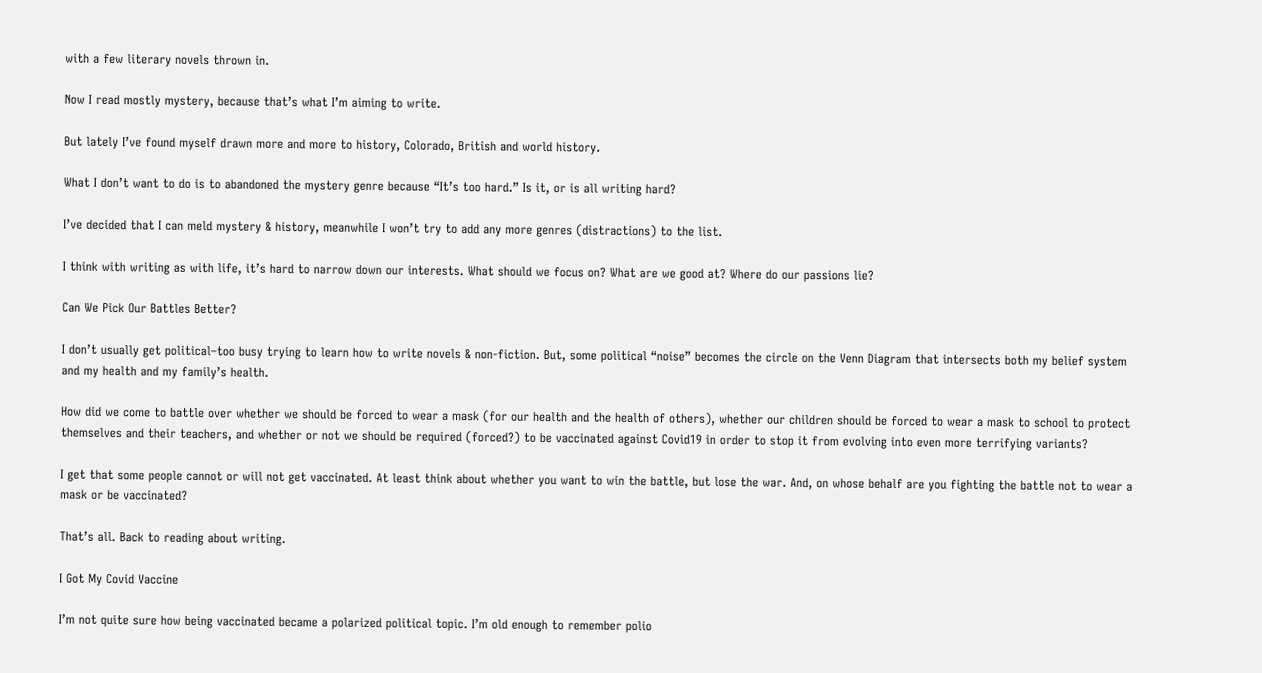with a few literary novels thrown in.

Now I read mostly mystery, because that’s what I’m aiming to write.

But lately I’ve found myself drawn more and more to history, Colorado, British and world history.

What I don’t want to do is to abandoned the mystery genre because “It’s too hard.” Is it, or is all writing hard?

I’ve decided that I can meld mystery & history, meanwhile I won’t try to add any more genres (distractions) to the list.

I think with writing as with life, it’s hard to narrow down our interests. What should we focus on? What are we good at? Where do our passions lie?

Can We Pick Our Battles Better?

I don’t usually get political–too busy trying to learn how to write novels & non-fiction. But, some political “noise” becomes the circle on the Venn Diagram that intersects both my belief system and my health and my family’s health.

How did we come to battle over whether we should be forced to wear a mask (for our health and the health of others), whether our children should be forced to wear a mask to school to protect themselves and their teachers, and whether or not we should be required (forced?) to be vaccinated against Covid19 in order to stop it from evolving into even more terrifying variants?

I get that some people cannot or will not get vaccinated. At least think about whether you want to win the battle, but lose the war. And, on whose behalf are you fighting the battle not to wear a mask or be vaccinated?

That’s all. Back to reading about writing.

I Got My Covid Vaccine

I’m not quite sure how being vaccinated became a polarized political topic. I’m old enough to remember polio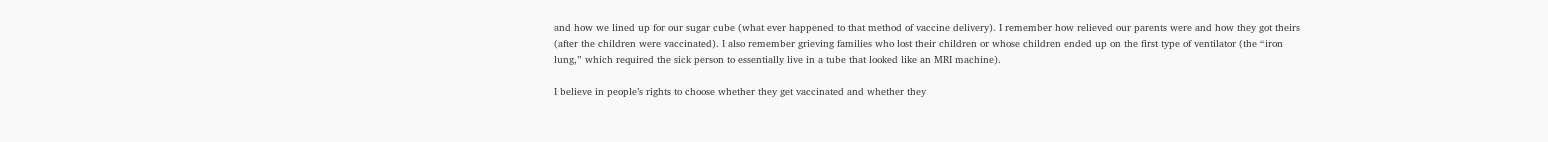and how we lined up for our sugar cube (what ever happened to that method of vaccine delivery). I remember how relieved our parents were and how they got theirs (after the children were vaccinated). I also remember grieving families who lost their children or whose children ended up on the first type of ventilator (the “iron lung,” which required the sick person to essentially live in a tube that looked like an MRI machine).

I believe in people’s rights to choose whether they get vaccinated and whether they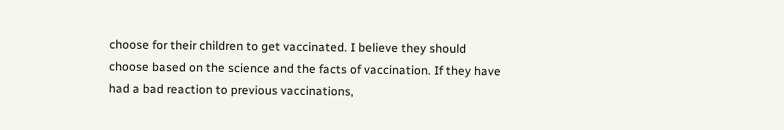choose for their children to get vaccinated. I believe they should choose based on the science and the facts of vaccination. If they have had a bad reaction to previous vaccinations,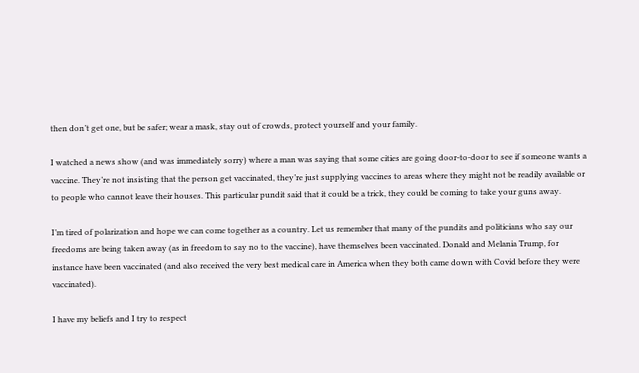then don’t get one, but be safer; wear a mask, stay out of crowds, protect yourself and your family.

I watched a news show (and was immediately sorry) where a man was saying that some cities are going door-to-door to see if someone wants a vaccine. They’re not insisting that the person get vaccinated, they’re just supplying vaccines to areas where they might not be readily available or to people who cannot leave their houses. This particular pundit said that it could be a trick, they could be coming to take your guns away.

I’m tired of polarization and hope we can come together as a country. Let us remember that many of the pundits and politicians who say our freedoms are being taken away (as in freedom to say no to the vaccine), have themselves been vaccinated. Donald and Melania Trump, for instance have been vaccinated (and also received the very best medical care in America when they both came down with Covid before they were vaccinated).

I have my beliefs and I try to respect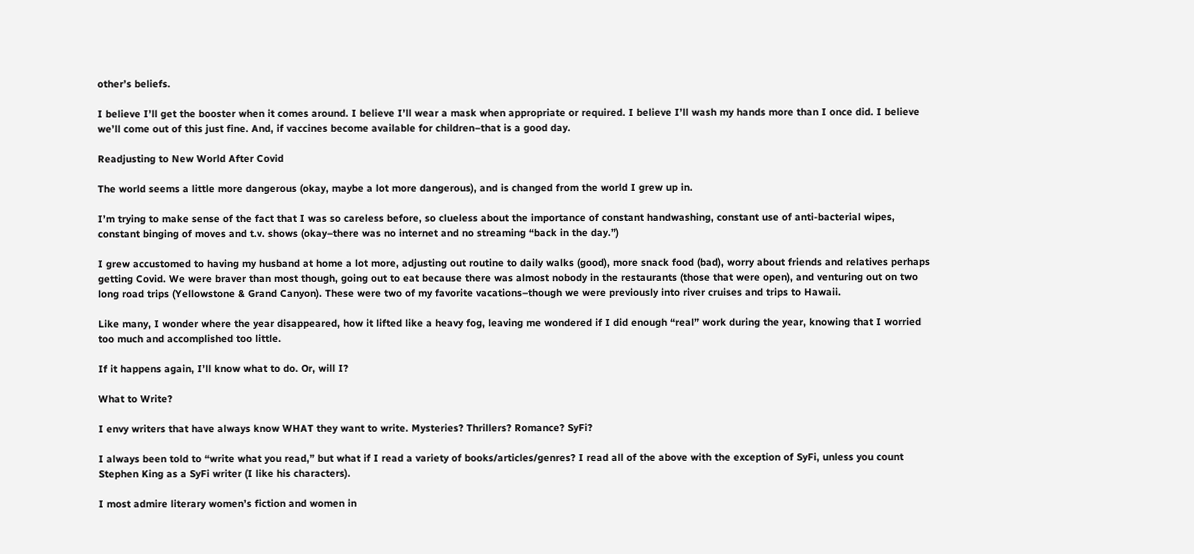other’s beliefs.

I believe I’ll get the booster when it comes around. I believe I’ll wear a mask when appropriate or required. I believe I’ll wash my hands more than I once did. I believe we’ll come out of this just fine. And, if vaccines become available for children–that is a good day.

Readjusting to New World After Covid

The world seems a little more dangerous (okay, maybe a lot more dangerous), and is changed from the world I grew up in.

I’m trying to make sense of the fact that I was so careless before, so clueless about the importance of constant handwashing, constant use of anti-bacterial wipes, constant binging of moves and t.v. shows (okay–there was no internet and no streaming “back in the day.”)

I grew accustomed to having my husband at home a lot more, adjusting out routine to daily walks (good), more snack food (bad), worry about friends and relatives perhaps getting Covid. We were braver than most though, going out to eat because there was almost nobody in the restaurants (those that were open), and venturing out on two long road trips (Yellowstone & Grand Canyon). These were two of my favorite vacations–though we were previously into river cruises and trips to Hawaii.

Like many, I wonder where the year disappeared, how it lifted like a heavy fog, leaving me wondered if I did enough “real” work during the year, knowing that I worried too much and accomplished too little.

If it happens again, I’ll know what to do. Or, will I?

What to Write?

I envy writers that have always know WHAT they want to write. Mysteries? Thrillers? Romance? SyFi?

I always been told to “write what you read,” but what if I read a variety of books/articles/genres? I read all of the above with the exception of SyFi, unless you count Stephen King as a SyFi writer (I like his characters).

I most admire literary women’s fiction and women in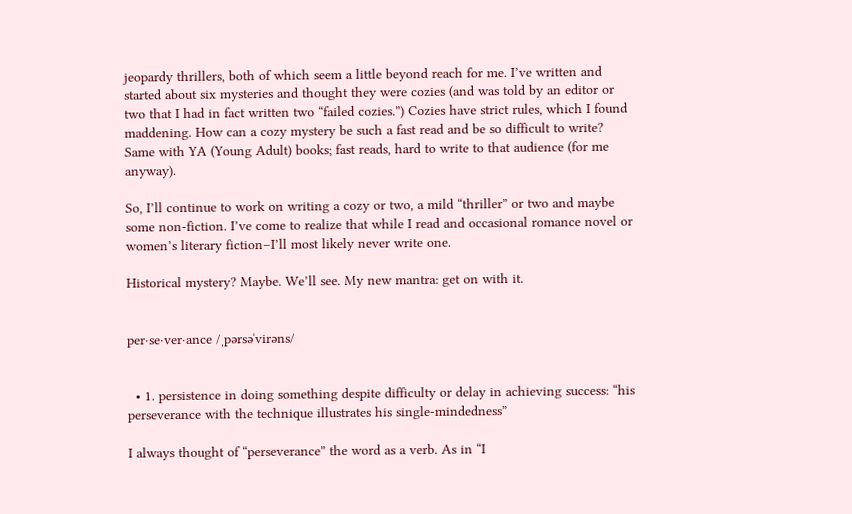jeopardy thrillers, both of which seem a little beyond reach for me. I’ve written and started about six mysteries and thought they were cozies (and was told by an editor or two that I had in fact written two “failed cozies.”) Cozies have strict rules, which I found maddening. How can a cozy mystery be such a fast read and be so difficult to write? Same with YA (Young Adult) books; fast reads, hard to write to that audience (for me anyway).

So, I’ll continue to work on writing a cozy or two, a mild “thriller” or two and maybe some non-fiction. I’ve come to realize that while I read and occasional romance novel or women’s literary fiction–I’ll most likely never write one.

Historical mystery? Maybe. We’ll see. My new mantra: get on with it.


per·se·ver·ance /ˌpərsəˈvirəns/


  • 1. persistence in doing something despite difficulty or delay in achieving success: “his perseverance with the technique illustrates his single-mindedness”

I always thought of “perseverance” the word as a verb. As in “I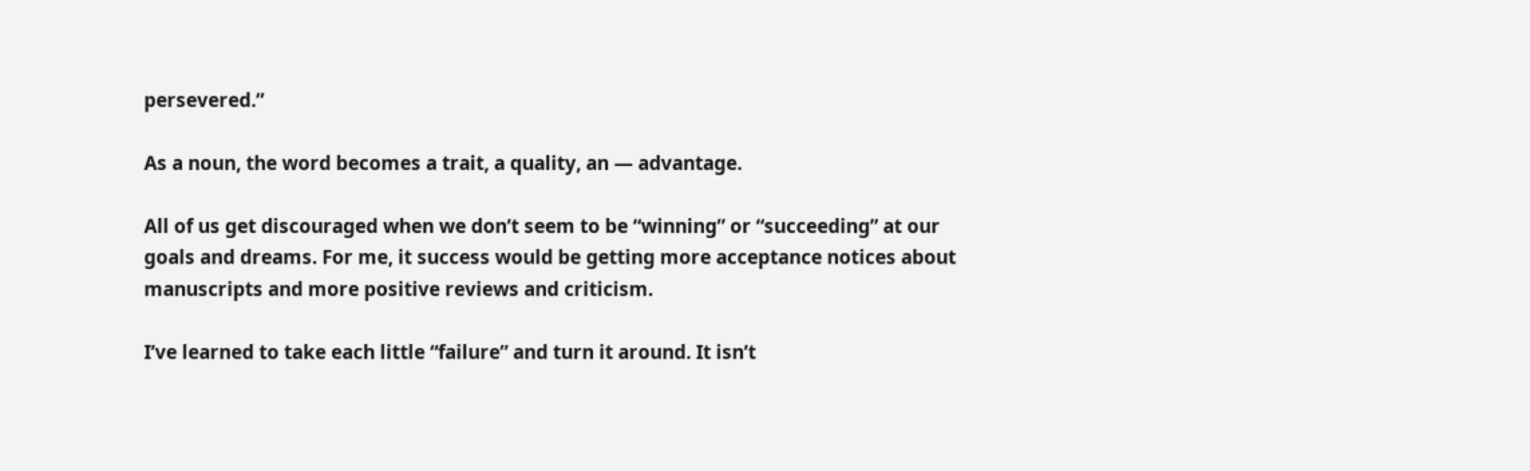persevered.”

As a noun, the word becomes a trait, a quality, an — advantage.

All of us get discouraged when we don’t seem to be “winning” or “succeeding” at our goals and dreams. For me, it success would be getting more acceptance notices about manuscripts and more positive reviews and criticism.

I’ve learned to take each little “failure” and turn it around. It isn’t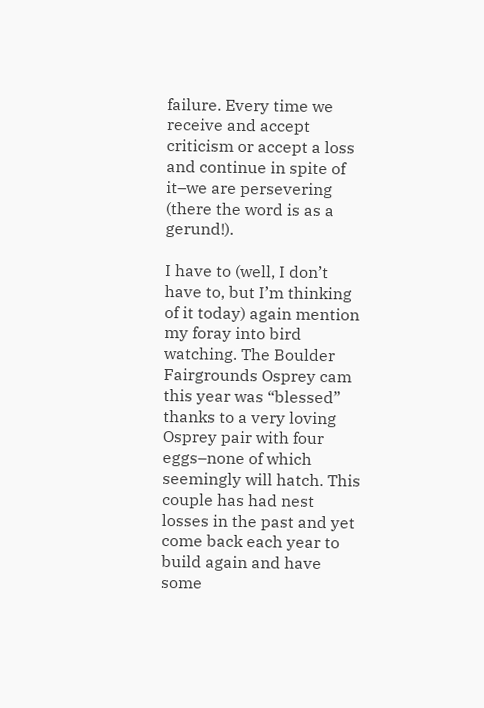failure. Every time we receive and accept criticism or accept a loss and continue in spite of it–we are persevering (there the word is as a gerund!).

I have to (well, I don’t have to, but I’m thinking of it today) again mention my foray into bird watching. The Boulder Fairgrounds Osprey cam this year was “blessed” thanks to a very loving Osprey pair with four eggs–none of which seemingly will hatch. This couple has had nest losses in the past and yet come back each year to build again and have some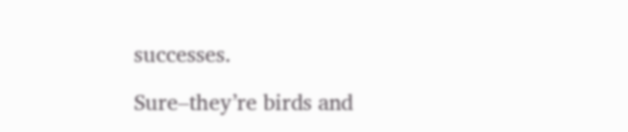successes.

Sure–they’re birds and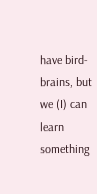have bird-brains, but we (I) can learn something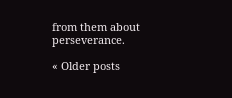from them about perseverance.

« Older posts